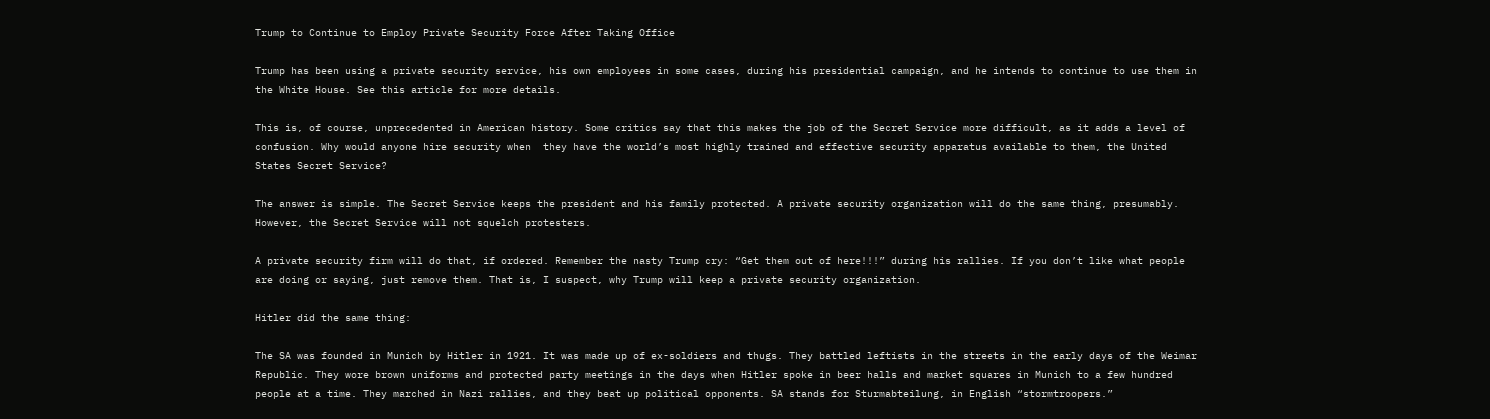Trump to Continue to Employ Private Security Force After Taking Office

Trump has been using a private security service, his own employees in some cases, during his presidential campaign, and he intends to continue to use them in the White House. See this article for more details.

This is, of course, unprecedented in American history. Some critics say that this makes the job of the Secret Service more difficult, as it adds a level of confusion. Why would anyone hire security when  they have the world’s most highly trained and effective security apparatus available to them, the United States Secret Service?

The answer is simple. The Secret Service keeps the president and his family protected. A private security organization will do the same thing, presumably. However, the Secret Service will not squelch protesters.

A private security firm will do that, if ordered. Remember the nasty Trump cry: “Get them out of here!!!” during his rallies. If you don’t like what people are doing or saying, just remove them. That is, I suspect, why Trump will keep a private security organization.

Hitler did the same thing:

The SA was founded in Munich by Hitler in 1921. It was made up of ex-soldiers and thugs. They battled leftists in the streets in the early days of the Weimar Republic. They wore brown uniforms and protected party meetings in the days when Hitler spoke in beer halls and market squares in Munich to a few hundred people at a time. They marched in Nazi rallies, and they beat up political opponents. SA stands for Sturmabteilung, in English “stormtroopers.”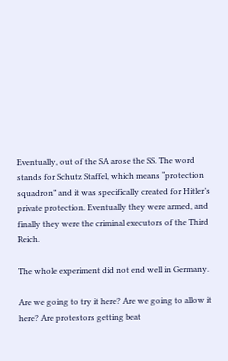Eventually, out of the SA arose the SS. The word stands for Schutz Staffel, which means “protection squadron” and it was specifically created for Hitler’s private protection. Eventually they were armed, and finally they were the criminal executors of the Third Reich.

The whole experiment did not end well in Germany.

Are we going to try it here? Are we going to allow it here? Are protestors getting beat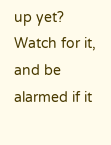up yet? Watch for it, and be alarmed if it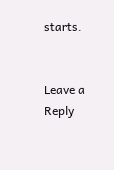starts.


Leave a Reply